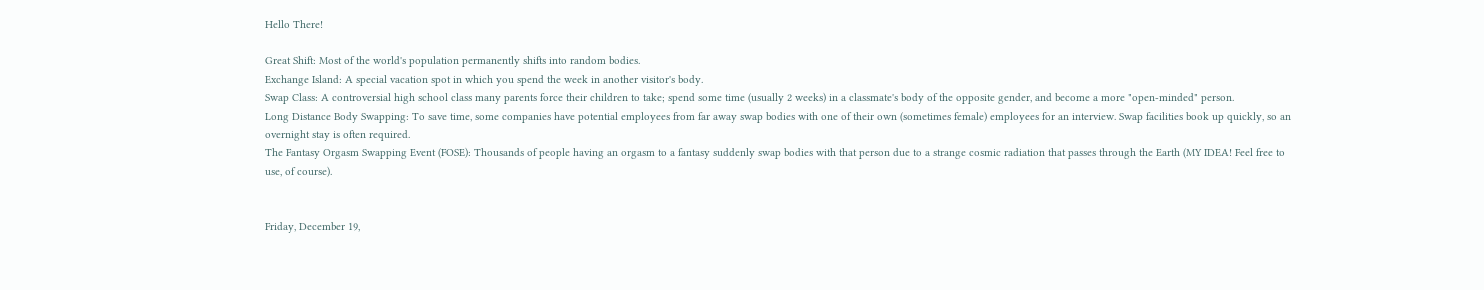Hello There!

Great Shift: Most of the world's population permanently shifts into random bodies.
Exchange Island: A special vacation spot in which you spend the week in another visitor's body.
Swap Class: A controversial high school class many parents force their children to take; spend some time (usually 2 weeks) in a classmate's body of the opposite gender, and become a more "open-minded" person.
Long Distance Body Swapping: To save time, some companies have potential employees from far away swap bodies with one of their own (sometimes female) employees for an interview. Swap facilities book up quickly, so an overnight stay is often required.
The Fantasy Orgasm Swapping Event (FOSE): Thousands of people having an orgasm to a fantasy suddenly swap bodies with that person due to a strange cosmic radiation that passes through the Earth (MY IDEA! Feel free to use, of course).


Friday, December 19,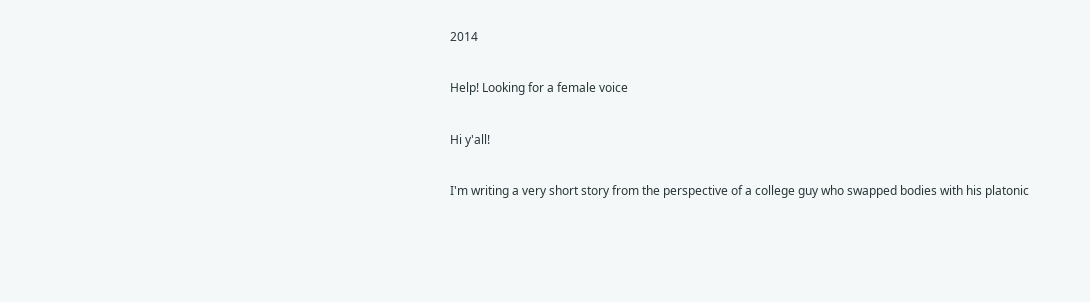2014

Help! Looking for a female voice

Hi y'all!

I'm writing a very short story from the perspective of a college guy who swapped bodies with his platonic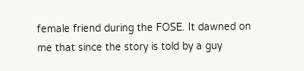female friend during the FOSE. It dawned on me that since the story is told by a guy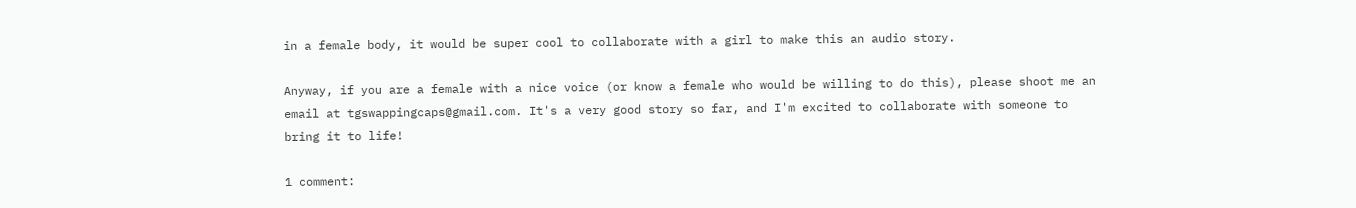in a female body, it would be super cool to collaborate with a girl to make this an audio story.

Anyway, if you are a female with a nice voice (or know a female who would be willing to do this), please shoot me an email at tgswappingcaps@gmail.com. It's a very good story so far, and I'm excited to collaborate with someone to bring it to life!

1 comment: